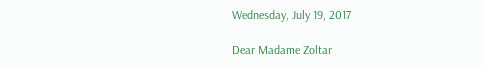Wednesday, July 19, 2017

Dear Madame Zoltar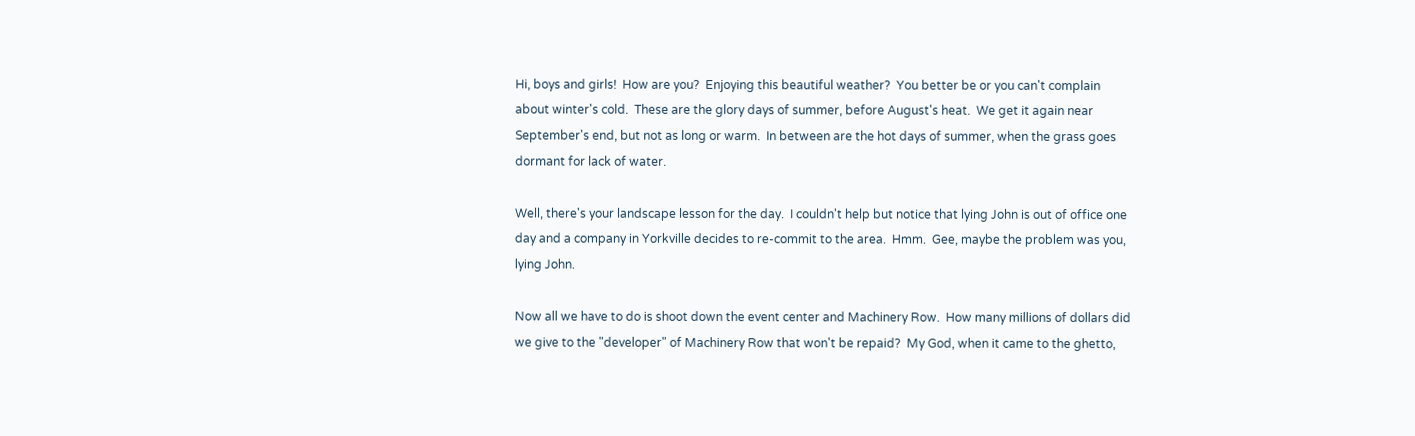Hi, boys and girls!  How are you?  Enjoying this beautiful weather?  You better be or you can't complain about winter's cold.  These are the glory days of summer, before August's heat.  We get it again near September's end, but not as long or warm.  In between are the hot days of summer, when the grass goes dormant for lack of water.

Well, there's your landscape lesson for the day.  I couldn't help but notice that lying John is out of office one day and a company in Yorkville decides to re-commit to the area.  Hmm.  Gee, maybe the problem was you, lying John.

Now all we have to do is shoot down the event center and Machinery Row.  How many millions of dollars did we give to the "developer" of Machinery Row that won't be repaid?  My God, when it came to the ghetto,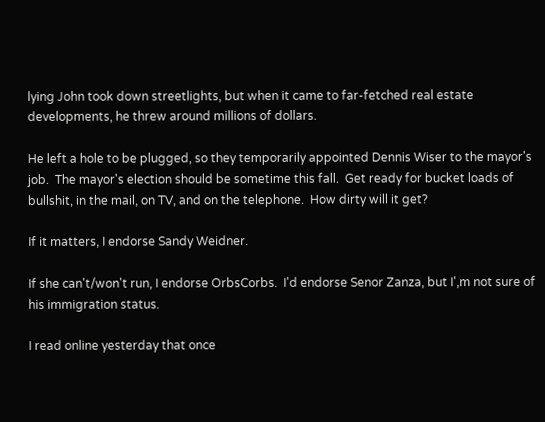lying John took down streetlights, but when it came to far-fetched real estate developments, he threw around millions of dollars.

He left a hole to be plugged, so they temporarily appointed Dennis Wiser to the mayor's job.  The mayor's election should be sometime this fall.  Get ready for bucket loads of bullshit, in the mail, on TV, and on the telephone.  How dirty will it get?

If it matters, I endorse Sandy Weidner.

If she can't/won't run, I endorse OrbsCorbs.  I'd endorse Senor Zanza, but I',m not sure of his immigration status.

I read online yesterday that once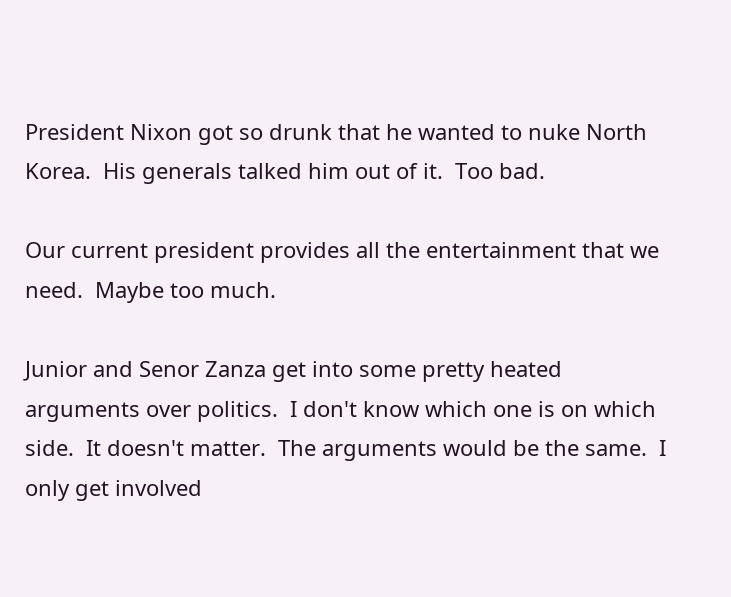President Nixon got so drunk that he wanted to nuke North Korea.  His generals talked him out of it.  Too bad.

Our current president provides all the entertainment that we need.  Maybe too much.

Junior and Senor Zanza get into some pretty heated arguments over politics.  I don't know which one is on which side.  It doesn't matter.  The arguments would be the same.  I only get involved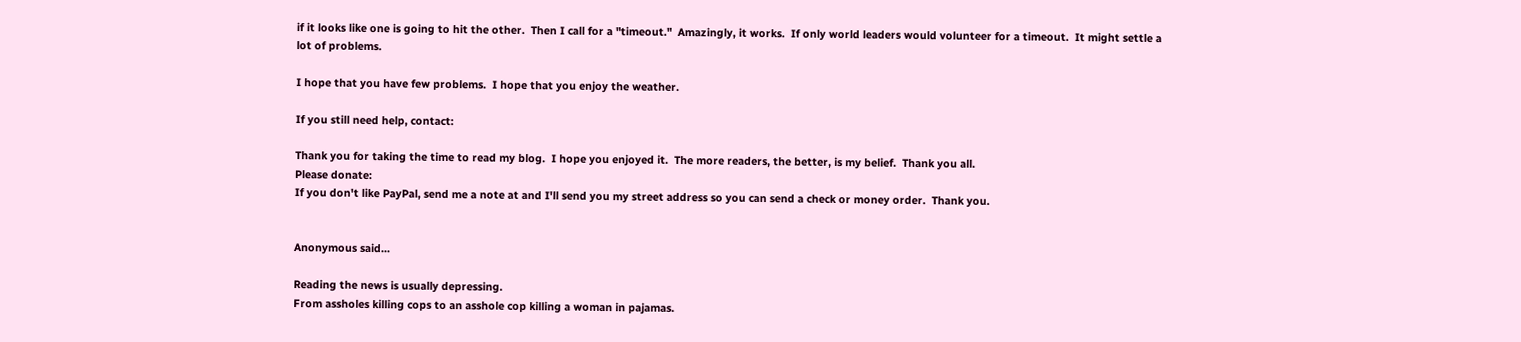if it looks like one is going to hit the other.  Then I call for a "timeout."  Amazingly, it works.  If only world leaders would volunteer for a timeout.  It might settle a lot of problems.

I hope that you have few problems.  I hope that you enjoy the weather.

If you still need help, contact:

Thank you for taking the time to read my blog.  I hope you enjoyed it.  The more readers, the better, is my belief.  Thank you all.
Please donate:
If you don't like PayPal, send me a note at and I'll send you my street address so you can send a check or money order.  Thank you.


Anonymous said...

Reading the news is usually depressing.
From assholes killing cops to an asshole cop killing a woman in pajamas.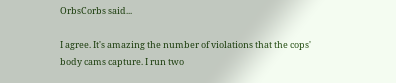OrbsCorbs said...

I agree. It's amazing the number of violations that the cops' body cams capture. I run two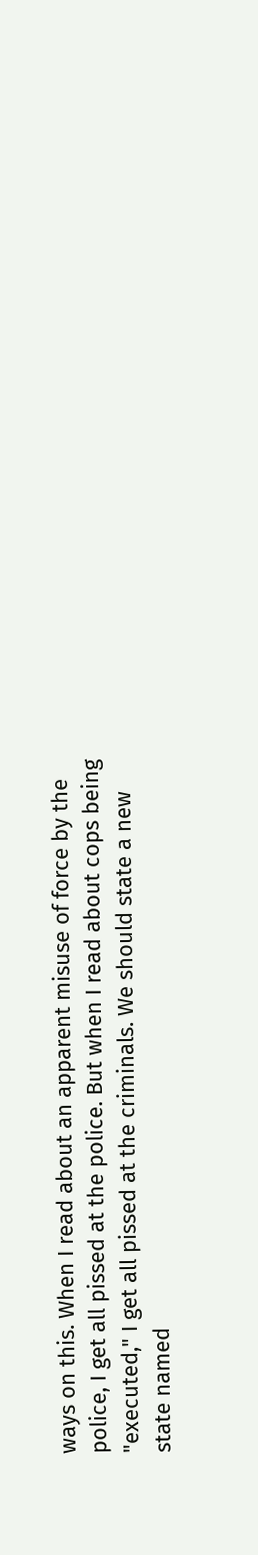ways on this. When I read about an apparent misuse of force by the police, I get all pissed at the police. But when I read about cops being "executed," I get all pissed at the criminals. We should state a new state named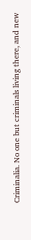Criminalia. No one but criminals living there, and new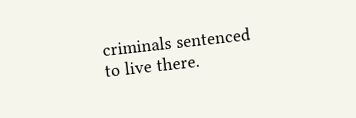criminals sentenced to live there.